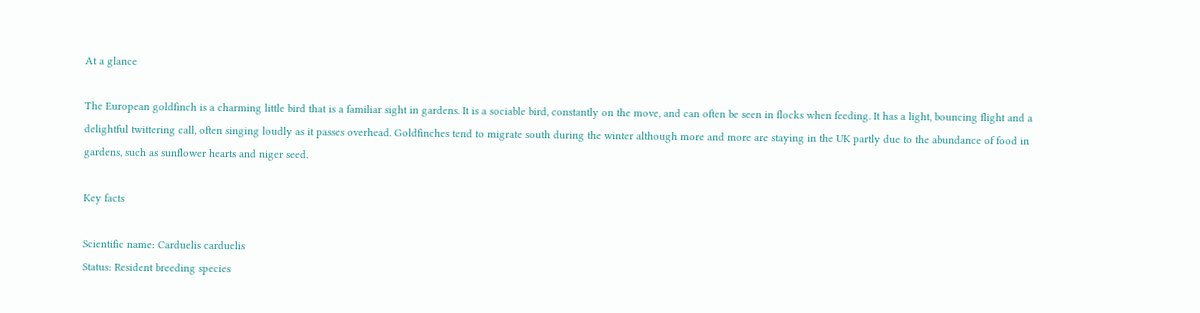At a glance

The European goldfinch is a charming little bird that is a familiar sight in gardens. It is a sociable bird, constantly on the move, and can often be seen in flocks when feeding. It has a light, bouncing flight and a delightful twittering call, often singing loudly as it passes overhead. Goldfinches tend to migrate south during the winter although more and more are staying in the UK partly due to the abundance of food in gardens, such as sunflower hearts and niger seed.

Key facts

Scientific name: Carduelis carduelis
Status: Resident breeding species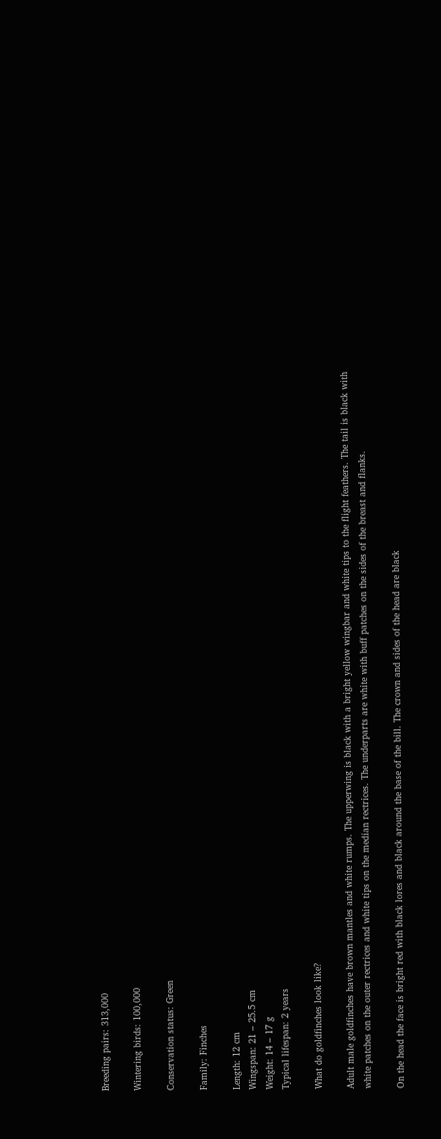Breeding pairs: 313,000

Wintering birds: 100,000

Conservation status: Green

Family: Finches

Length: 12 cm
Wingspan: 21 – 25.5 cm
Weight: 14 – 17 g
Typical lifespan: 2 years

What do goldfinches look like?

Adult male goldfinches have brown mantles and white rumps. The upperwing is black with a bright yellow wingbar and white tips to the flight feathers. The tail is black with white patches on the outer rectrices and white tips on the median rectrices. The underparts are white with buff patches on the sides of the breast and flanks.

On the head the face is bright red with black lores and black around the base of the bill. The crown and sides of the head are black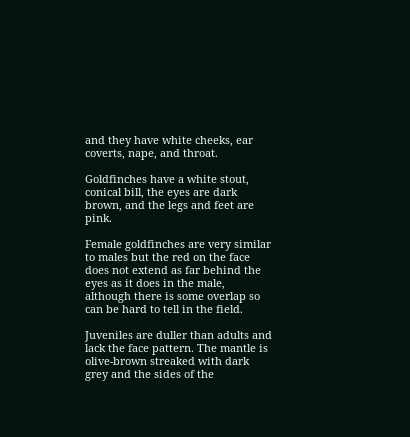and they have white cheeks, ear coverts, nape, and throat.

Goldfinches have a white stout, conical bill, the eyes are dark brown, and the legs and feet are pink.

Female goldfinches are very similar to males but the red on the face does not extend as far behind the eyes as it does in the male, although there is some overlap so can be hard to tell in the field.

Juveniles are duller than adults and lack the face pattern. The mantle is olive-brown streaked with dark grey and the sides of the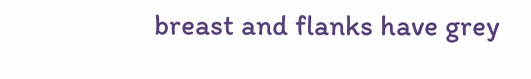breast and flanks have grey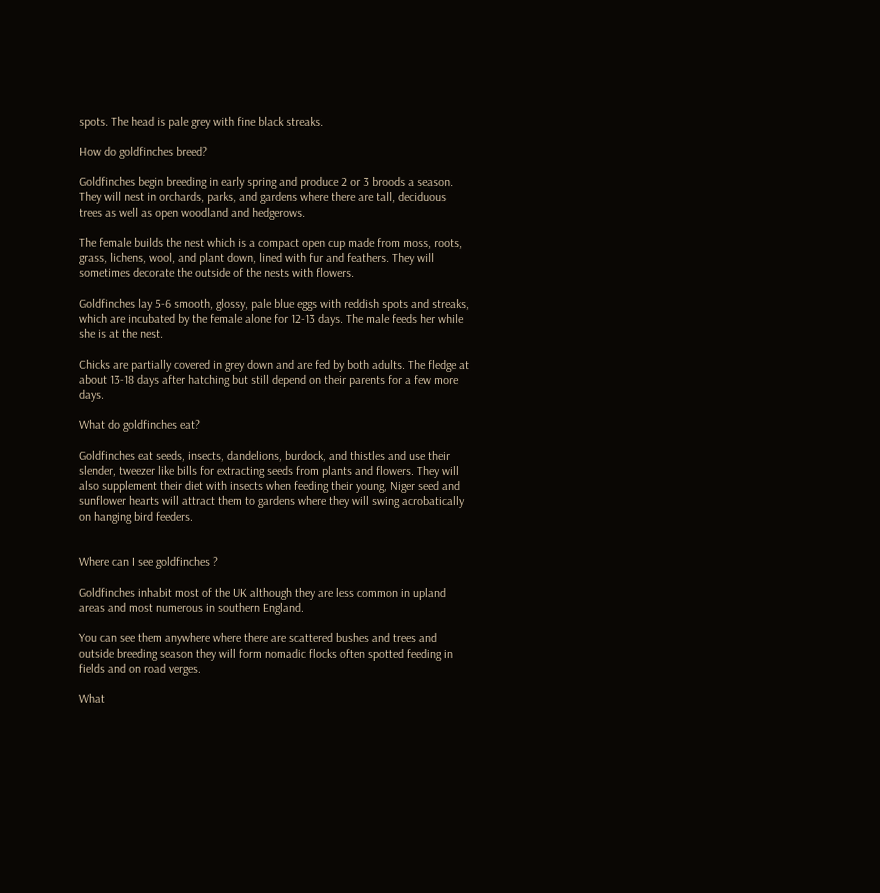spots. The head is pale grey with fine black streaks.

How do goldfinches breed?

Goldfinches begin breeding in early spring and produce 2 or 3 broods a season. They will nest in orchards, parks, and gardens where there are tall, deciduous trees as well as open woodland and hedgerows.

The female builds the nest which is a compact open cup made from moss, roots, grass, lichens, wool, and plant down, lined with fur and feathers. They will sometimes decorate the outside of the nests with flowers.

Goldfinches lay 5-6 smooth, glossy, pale blue eggs with reddish spots and streaks, which are incubated by the female alone for 12-13 days. The male feeds her while she is at the nest.

Chicks are partially covered in grey down and are fed by both adults. The fledge at about 13-18 days after hatching but still depend on their parents for a few more days.

What do goldfinches eat?

Goldfinches eat seeds, insects, dandelions, burdock, and thistles and use their slender, tweezer like bills for extracting seeds from plants and flowers. They will also supplement their diet with insects when feeding their young, Niger seed and sunflower hearts will attract them to gardens where they will swing acrobatically on hanging bird feeders.


Where can I see goldfinches ?

Goldfinches inhabit most of the UK although they are less common in upland areas and most numerous in southern England.

You can see them anywhere where there are scattered bushes and trees and outside breeding season they will form nomadic flocks often spotted feeding in fields and on road verges.

What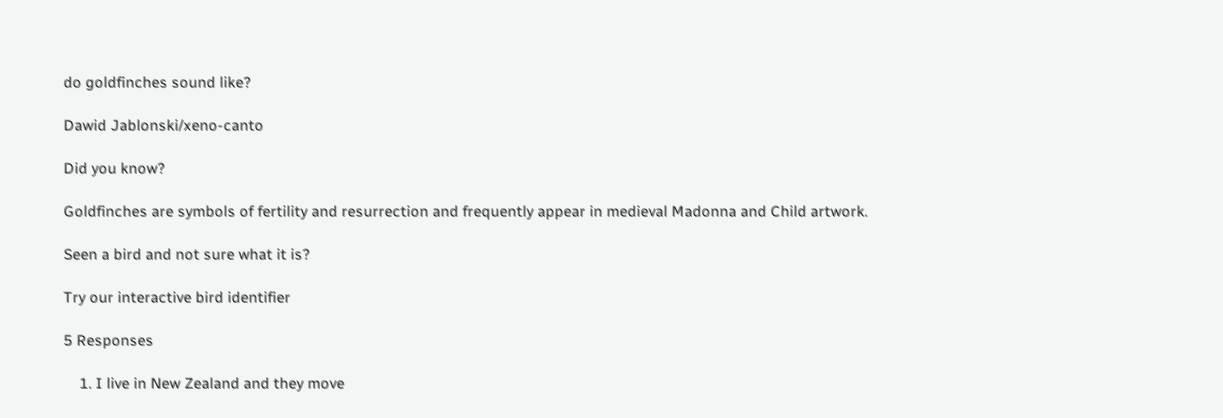do goldfinches sound like?

Dawid Jablonski/xeno-canto

Did you know?

Goldfinches are symbols of fertility and resurrection and frequently appear in medieval Madonna and Child artwork.

Seen a bird and not sure what it is?

Try our interactive bird identifier

5 Responses

    1. I live in New Zealand and they move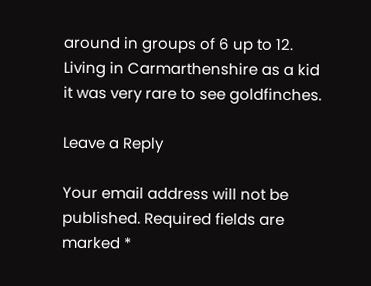around in groups of 6 up to 12. Living in Carmarthenshire as a kid it was very rare to see goldfinches.

Leave a Reply

Your email address will not be published. Required fields are marked *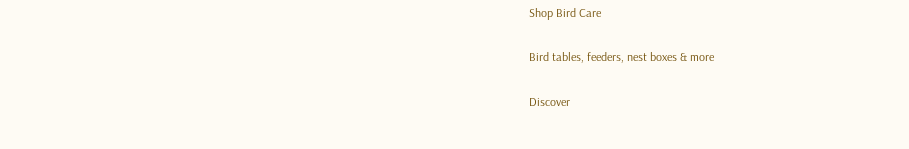Shop Bird Care

Bird tables, feeders, nest boxes & more

Discover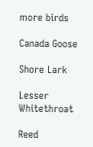more birds

Canada Goose

Shore Lark

Lesser Whitethroat

Reed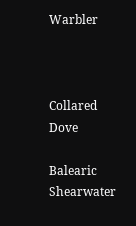Warbler



Collared Dove

Balearic Shearwater